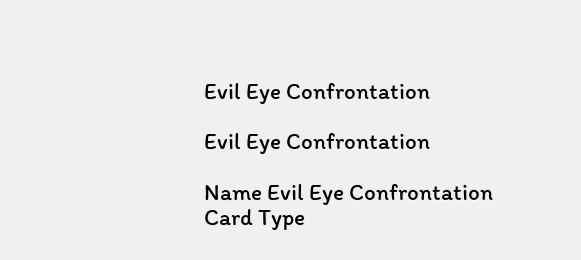Evil Eye Confrontation

Evil Eye Confrontation

Name Evil Eye Confrontation
Card Type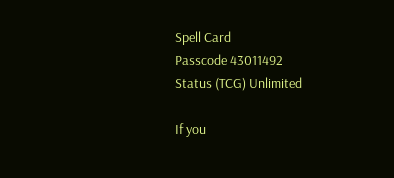Spell Card
Passcode 43011492
Status (TCG) Unlimited

If you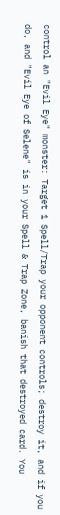control an "Evil Eye" monster: Target 1 Spell/Trap your opponent controls; destroy it, and if you do, and "Evil Eye of Selene" is in your Spell & Trap Zone, banish that destroyed card. You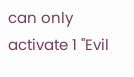can only activate 1 "Evil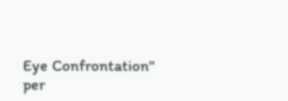Eye Confrontation" per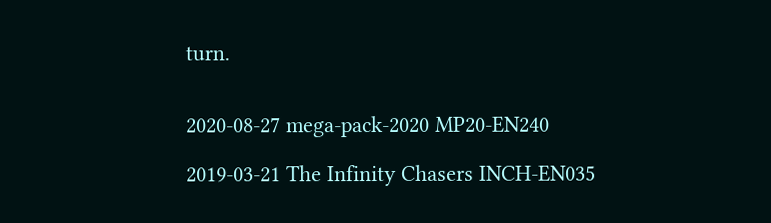turn.


2020-08-27 mega-pack-2020 MP20-EN240

2019-03-21 The Infinity Chasers INCH-EN035